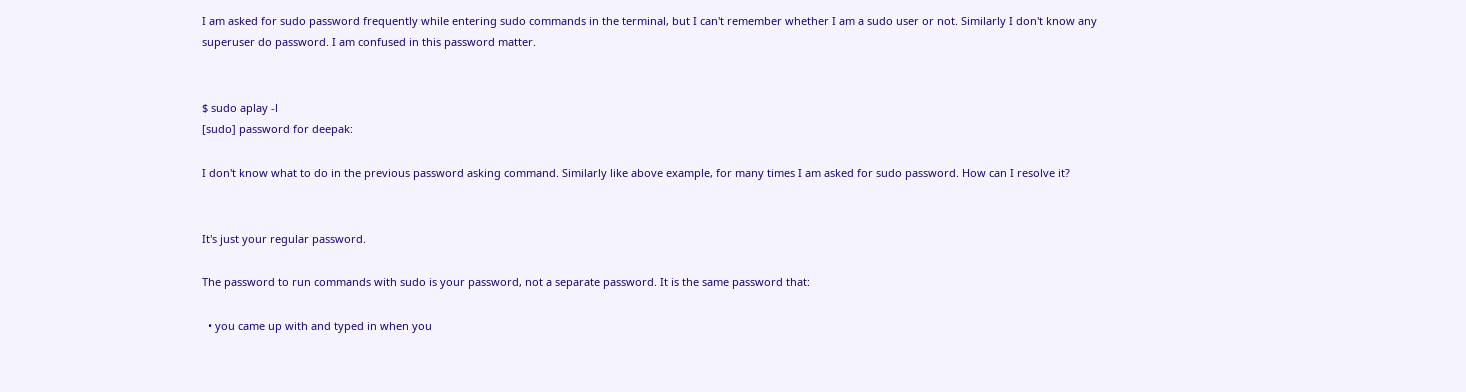I am asked for sudo password frequently while entering sudo commands in the terminal, but I can't remember whether I am a sudo user or not. Similarly I don't know any superuser do password. I am confused in this password matter.


$ sudo aplay -l
[sudo] password for deepak:

I don't know what to do in the previous password asking command. Similarly like above example, for many times I am asked for sudo password. How can I resolve it?


It's just your regular password.

The password to run commands with sudo is your password, not a separate password. It is the same password that:

  • you came up with and typed in when you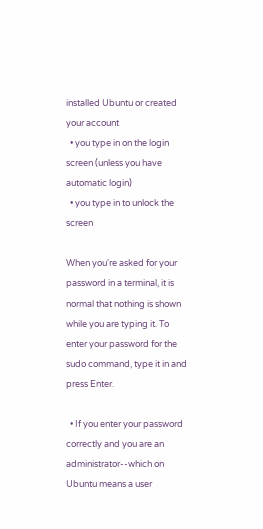installed Ubuntu or created your account
  • you type in on the login screen (unless you have automatic login)
  • you type in to unlock the screen

When you're asked for your password in a terminal, it is normal that nothing is shown while you are typing it. To enter your password for the sudo command, type it in and press Enter.

  • If you enter your password correctly and you are an administrator--which on Ubuntu means a user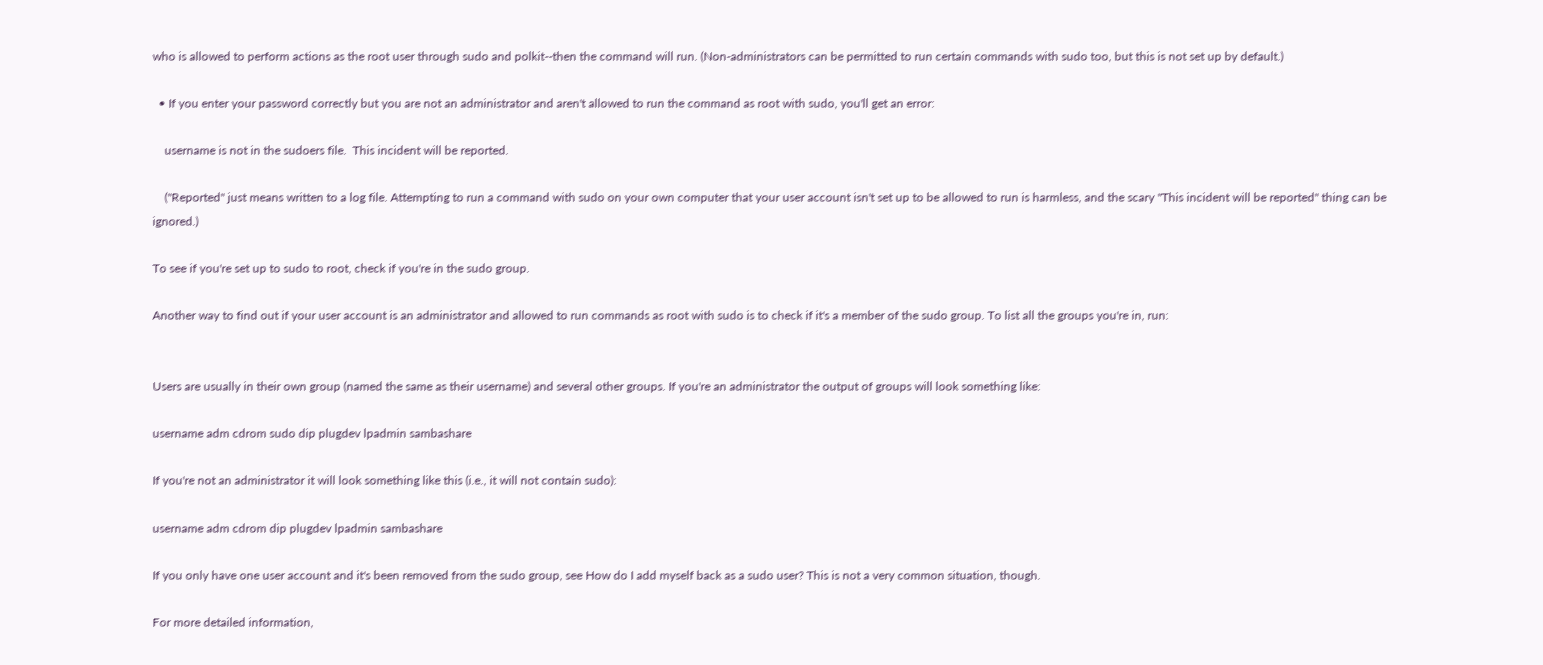who is allowed to perform actions as the root user through sudo and polkit--then the command will run. (Non-administrators can be permitted to run certain commands with sudo too, but this is not set up by default.)

  • If you enter your password correctly but you are not an administrator and aren't allowed to run the command as root with sudo, you'll get an error:

    username is not in the sudoers file.  This incident will be reported.

    ("Reported" just means written to a log file. Attempting to run a command with sudo on your own computer that your user account isn't set up to be allowed to run is harmless, and the scary "This incident will be reported" thing can be ignored.)

To see if you're set up to sudo to root, check if you're in the sudo group.

Another way to find out if your user account is an administrator and allowed to run commands as root with sudo is to check if it's a member of the sudo group. To list all the groups you're in, run:


Users are usually in their own group (named the same as their username) and several other groups. If you're an administrator the output of groups will look something like:

username adm cdrom sudo dip plugdev lpadmin sambashare

If you're not an administrator it will look something like this (i.e., it will not contain sudo):

username adm cdrom dip plugdev lpadmin sambashare

If you only have one user account and it's been removed from the sudo group, see How do I add myself back as a sudo user? This is not a very common situation, though.

For more detailed information,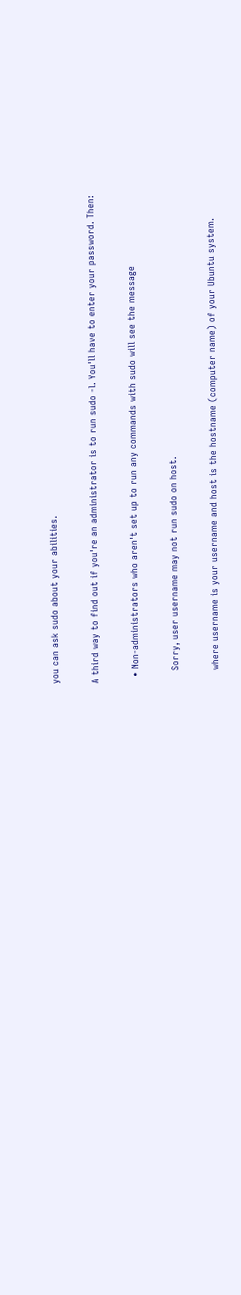you can ask sudo about your abilities.

A third way to find out if you're an administrator is to run sudo -l. You'll have to enter your password. Then:

  • Non-administrators who aren't set up to run any commands with sudo will see the message

    Sorry, user username may not run sudo on host.

    where username is your username and host is the hostname (computer name) of your Ubuntu system.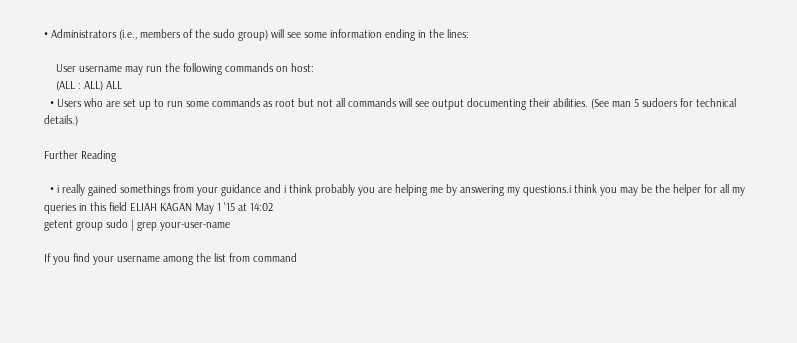• Administrators (i.e., members of the sudo group) will see some information ending in the lines:

    User username may run the following commands on host:
    (ALL : ALL) ALL
  • Users who are set up to run some commands as root but not all commands will see output documenting their abilities. (See man 5 sudoers for technical details.)

Further Reading

  • i really gained somethings from your guidance and i think probably you are helping me by answering my questions.i think you may be the helper for all my queries in this field ELIAH KAGAN May 1 '15 at 14:02
getent group sudo | grep your-user-name

If you find your username among the list from command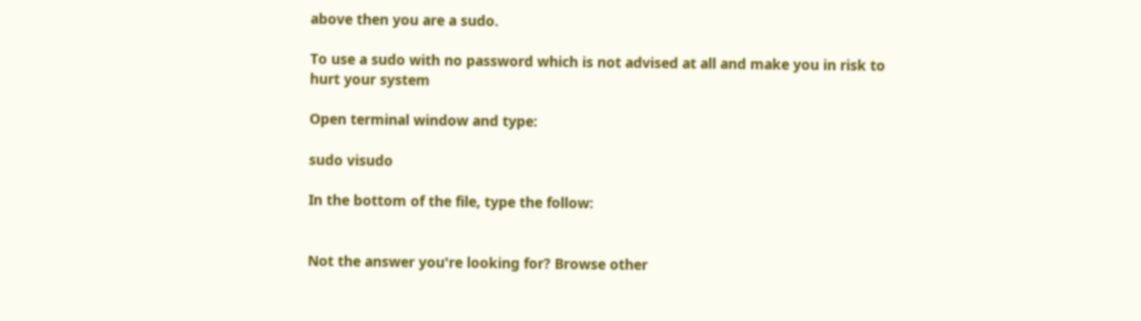above then you are a sudo.

To use a sudo with no password which is not advised at all and make you in risk to hurt your system

Open terminal window and type:

sudo visudo

In the bottom of the file, type the follow:


Not the answer you're looking for? Browse other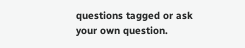questions tagged or ask your own question.